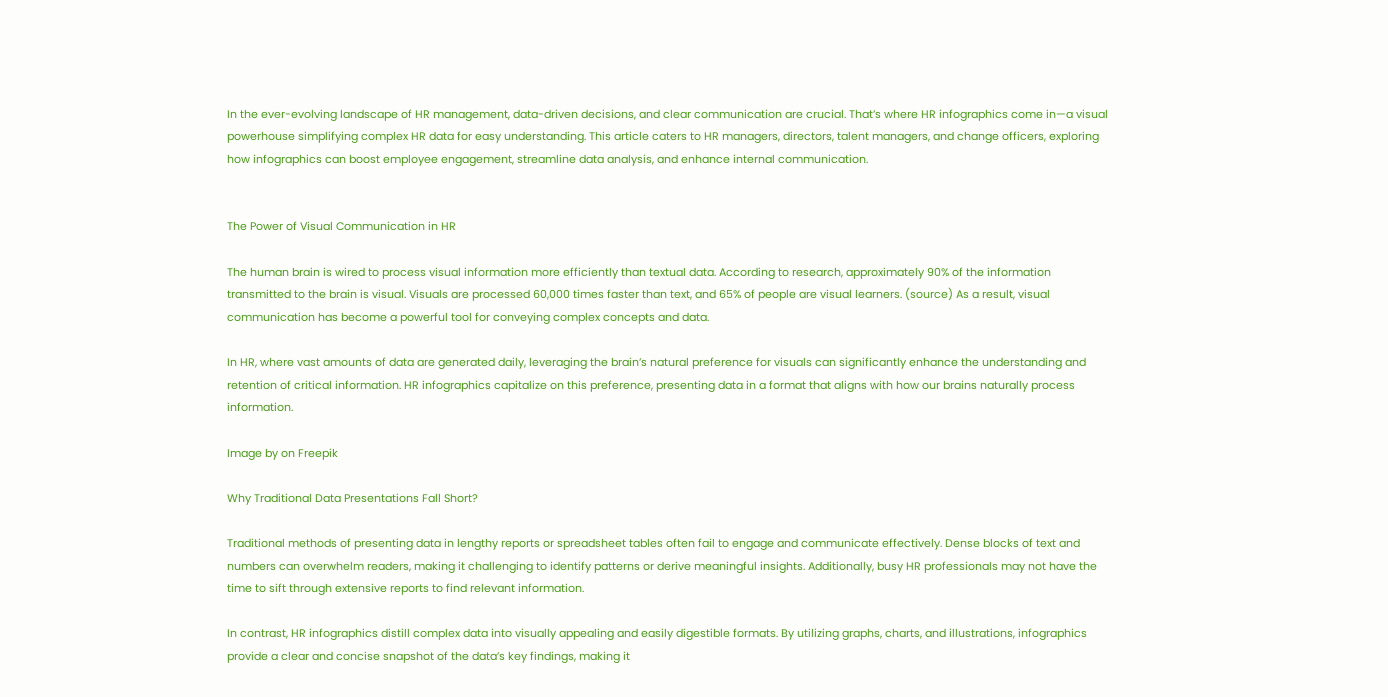In the ever-evolving landscape of HR management, data-driven decisions, and clear communication are crucial. That’s where HR infographics come in—a visual powerhouse simplifying complex HR data for easy understanding. This article caters to HR managers, directors, talent managers, and change officers, exploring how infographics can boost employee engagement, streamline data analysis, and enhance internal communication.


The Power of Visual Communication in HR

The human brain is wired to process visual information more efficiently than textual data. According to research, approximately 90% of the information transmitted to the brain is visual. Visuals are processed 60,000 times faster than text, and 65% of people are visual learners. (source) As a result, visual communication has become a powerful tool for conveying complex concepts and data.

In HR, where vast amounts of data are generated daily, leveraging the brain’s natural preference for visuals can significantly enhance the understanding and retention of critical information. HR infographics capitalize on this preference, presenting data in a format that aligns with how our brains naturally process information.

Image by on Freepik

Why Traditional Data Presentations Fall Short?

Traditional methods of presenting data in lengthy reports or spreadsheet tables often fail to engage and communicate effectively. Dense blocks of text and numbers can overwhelm readers, making it challenging to identify patterns or derive meaningful insights. Additionally, busy HR professionals may not have the time to sift through extensive reports to find relevant information.

In contrast, HR infographics distill complex data into visually appealing and easily digestible formats. By utilizing graphs, charts, and illustrations, infographics provide a clear and concise snapshot of the data’s key findings, making it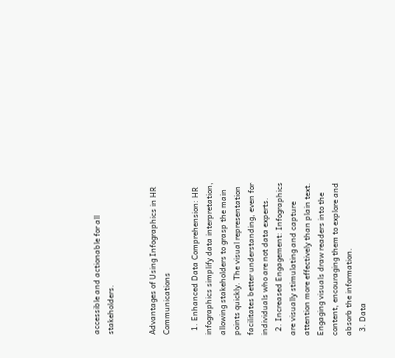accessible and actionable for all stakeholders.


Advantages of Using Infographics in HR Communications

  1. Enhanced Data Comprehension: HR infographics simplify data interpretation, allowing stakeholders to grasp the main points quickly. The visual representation facilitates better understanding, even for individuals who are not data experts.
  2. Increased Engagement: Infographics are visually stimulating and capture attention more effectively than plain text. Engaging visuals draw readers into the content, encouraging them to explore and absorb the information.
  3. Data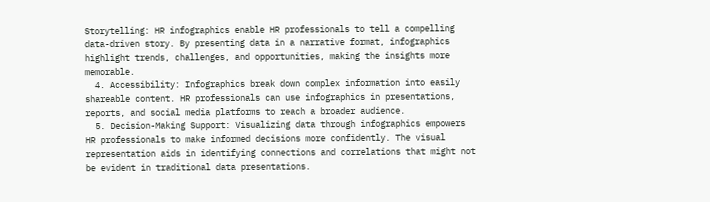Storytelling: HR infographics enable HR professionals to tell a compelling data-driven story. By presenting data in a narrative format, infographics highlight trends, challenges, and opportunities, making the insights more memorable.
  4. Accessibility: Infographics break down complex information into easily shareable content. HR professionals can use infographics in presentations, reports, and social media platforms to reach a broader audience.
  5. Decision-Making Support: Visualizing data through infographics empowers HR professionals to make informed decisions more confidently. The visual representation aids in identifying connections and correlations that might not be evident in traditional data presentations.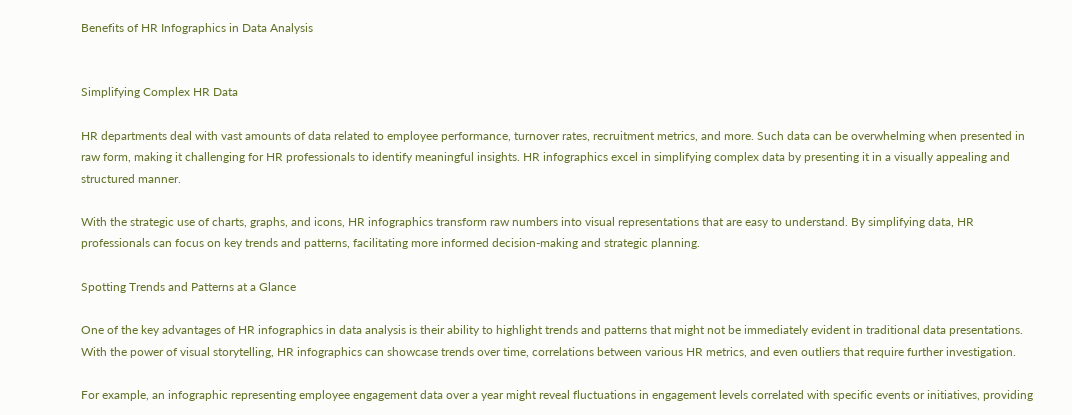Benefits of HR Infographics in Data Analysis


Simplifying Complex HR Data

HR departments deal with vast amounts of data related to employee performance, turnover rates, recruitment metrics, and more. Such data can be overwhelming when presented in raw form, making it challenging for HR professionals to identify meaningful insights. HR infographics excel in simplifying complex data by presenting it in a visually appealing and structured manner.

With the strategic use of charts, graphs, and icons, HR infographics transform raw numbers into visual representations that are easy to understand. By simplifying data, HR professionals can focus on key trends and patterns, facilitating more informed decision-making and strategic planning.

Spotting Trends and Patterns at a Glance

One of the key advantages of HR infographics in data analysis is their ability to highlight trends and patterns that might not be immediately evident in traditional data presentations. With the power of visual storytelling, HR infographics can showcase trends over time, correlations between various HR metrics, and even outliers that require further investigation.

For example, an infographic representing employee engagement data over a year might reveal fluctuations in engagement levels correlated with specific events or initiatives, providing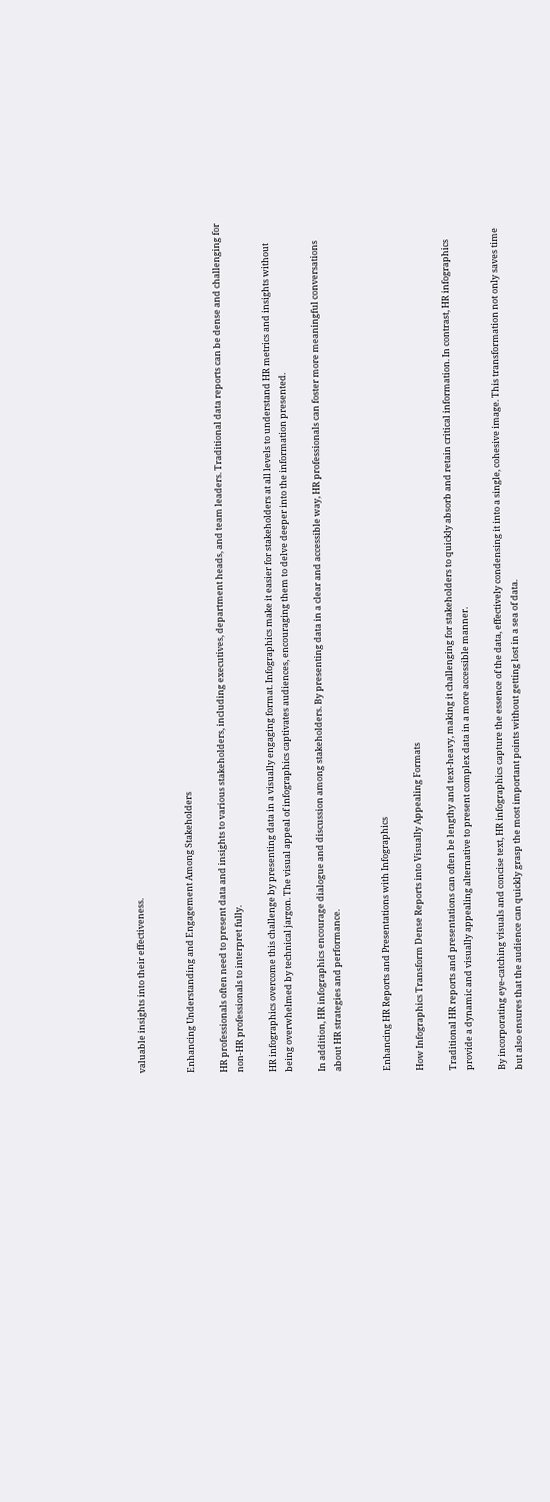valuable insights into their effectiveness.


Enhancing Understanding and Engagement Among Stakeholders

HR professionals often need to present data and insights to various stakeholders, including executives, department heads, and team leaders. Traditional data reports can be dense and challenging for non-HR professionals to interpret fully.

HR infographics overcome this challenge by presenting data in a visually engaging format. Infographics make it easier for stakeholders at all levels to understand HR metrics and insights without being overwhelmed by technical jargon. The visual appeal of infographics captivates audiences, encouraging them to delve deeper into the information presented.

In addition, HR infographics encourage dialogue and discussion among stakeholders. By presenting data in a clear and accessible way, HR professionals can foster more meaningful conversations about HR strategies and performance.


Enhancing HR Reports and Presentations with Infographics

How Infographics Transform Dense Reports into Visually Appealing Formats

Traditional HR reports and presentations can often be lengthy and text-heavy, making it challenging for stakeholders to quickly absorb and retain critical information. In contrast, HR infographics provide a dynamic and visually appealing alternative to present complex data in a more accessible manner.

By incorporating eye-catching visuals and concise text, HR infographics capture the essence of the data, effectively condensing it into a single, cohesive image. This transformation not only saves time but also ensures that the audience can quickly grasp the most important points without getting lost in a sea of data.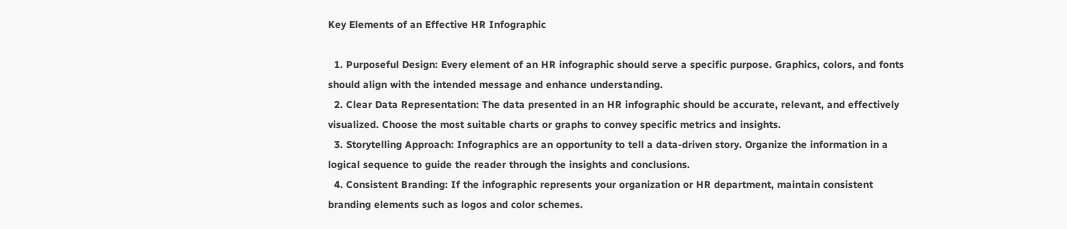Key Elements of an Effective HR Infographic

  1. Purposeful Design: Every element of an HR infographic should serve a specific purpose. Graphics, colors, and fonts should align with the intended message and enhance understanding.
  2. Clear Data Representation: The data presented in an HR infographic should be accurate, relevant, and effectively visualized. Choose the most suitable charts or graphs to convey specific metrics and insights.
  3. Storytelling Approach: Infographics are an opportunity to tell a data-driven story. Organize the information in a logical sequence to guide the reader through the insights and conclusions.
  4. Consistent Branding: If the infographic represents your organization or HR department, maintain consistent branding elements such as logos and color schemes.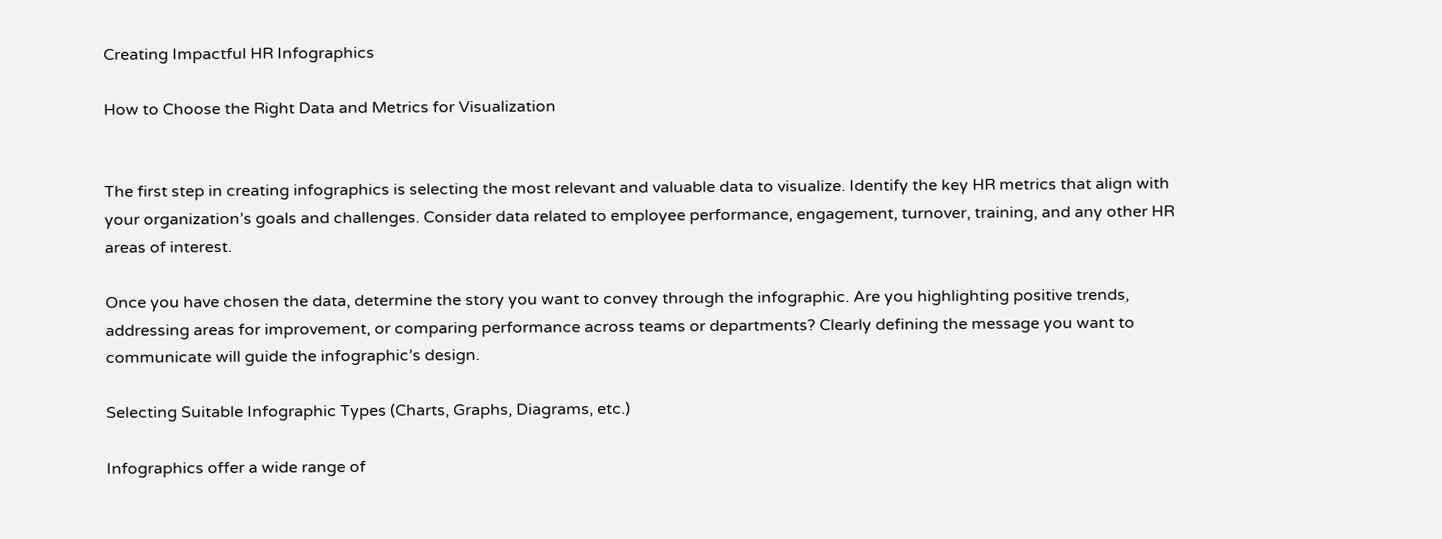Creating Impactful HR Infographics

How to Choose the Right Data and Metrics for Visualization


The first step in creating infographics is selecting the most relevant and valuable data to visualize. Identify the key HR metrics that align with your organization’s goals and challenges. Consider data related to employee performance, engagement, turnover, training, and any other HR areas of interest.

Once you have chosen the data, determine the story you want to convey through the infographic. Are you highlighting positive trends, addressing areas for improvement, or comparing performance across teams or departments? Clearly defining the message you want to communicate will guide the infographic’s design.

Selecting Suitable Infographic Types (Charts, Graphs, Diagrams, etc.)

Infographics offer a wide range of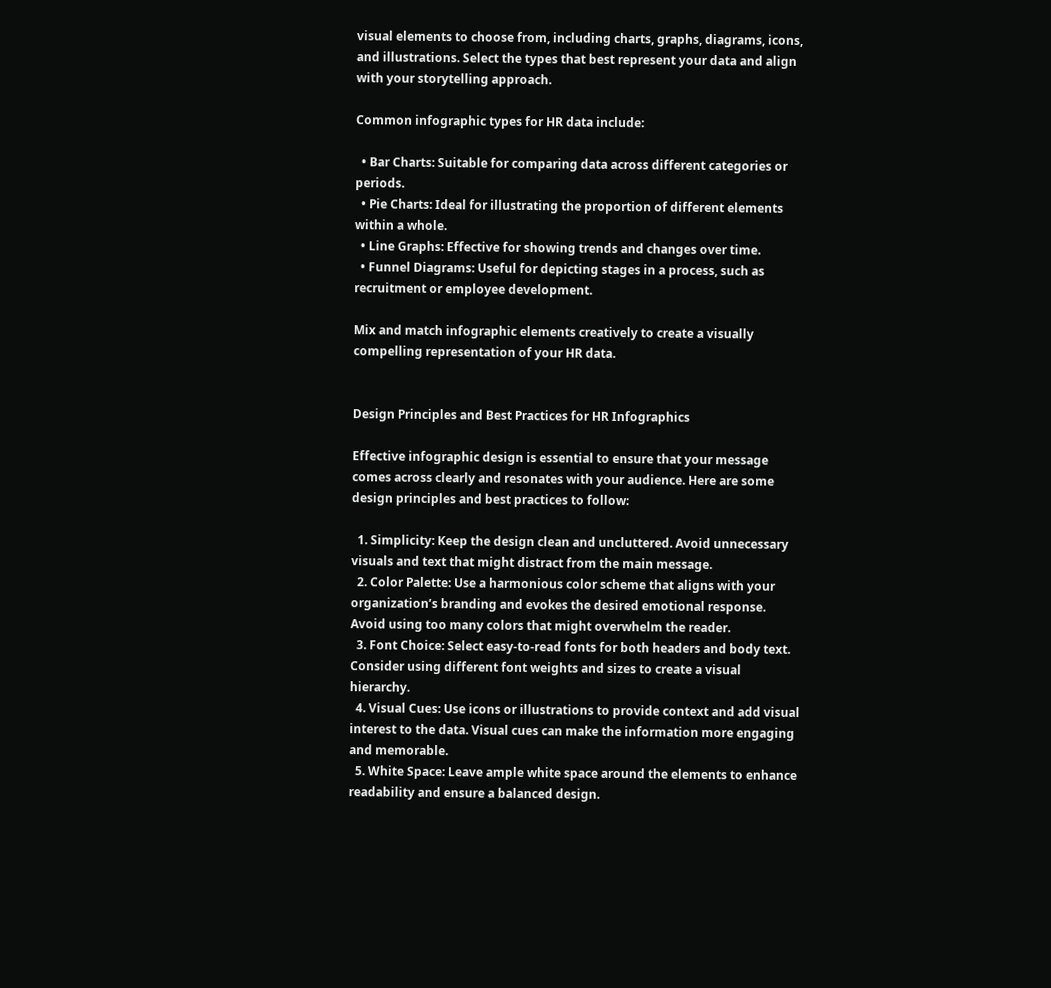visual elements to choose from, including charts, graphs, diagrams, icons, and illustrations. Select the types that best represent your data and align with your storytelling approach.

Common infographic types for HR data include:

  • Bar Charts: Suitable for comparing data across different categories or periods.
  • Pie Charts: Ideal for illustrating the proportion of different elements within a whole.
  • Line Graphs: Effective for showing trends and changes over time.
  • Funnel Diagrams: Useful for depicting stages in a process, such as recruitment or employee development.

Mix and match infographic elements creatively to create a visually compelling representation of your HR data.


Design Principles and Best Practices for HR Infographics

Effective infographic design is essential to ensure that your message comes across clearly and resonates with your audience. Here are some design principles and best practices to follow:

  1. Simplicity: Keep the design clean and uncluttered. Avoid unnecessary visuals and text that might distract from the main message.
  2. Color Palette: Use a harmonious color scheme that aligns with your organization’s branding and evokes the desired emotional response. Avoid using too many colors that might overwhelm the reader.
  3. Font Choice: Select easy-to-read fonts for both headers and body text. Consider using different font weights and sizes to create a visual hierarchy.
  4. Visual Cues: Use icons or illustrations to provide context and add visual interest to the data. Visual cues can make the information more engaging and memorable.
  5. White Space: Leave ample white space around the elements to enhance readability and ensure a balanced design.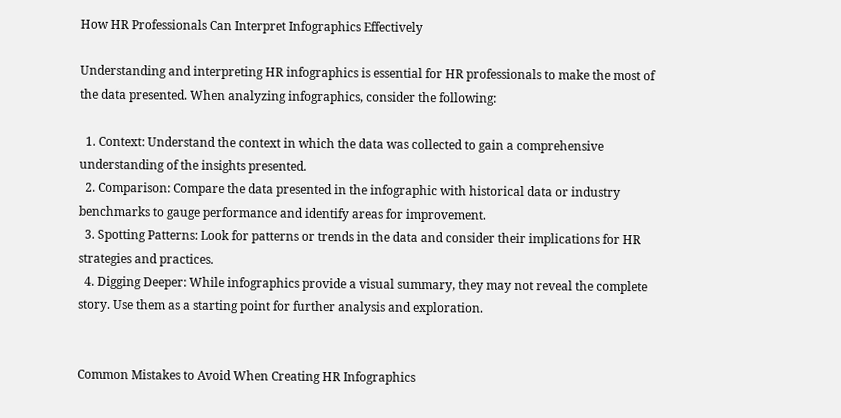How HR Professionals Can Interpret Infographics Effectively

Understanding and interpreting HR infographics is essential for HR professionals to make the most of the data presented. When analyzing infographics, consider the following:

  1. Context: Understand the context in which the data was collected to gain a comprehensive understanding of the insights presented.
  2. Comparison: Compare the data presented in the infographic with historical data or industry benchmarks to gauge performance and identify areas for improvement.
  3. Spotting Patterns: Look for patterns or trends in the data and consider their implications for HR strategies and practices.
  4. Digging Deeper: While infographics provide a visual summary, they may not reveal the complete story. Use them as a starting point for further analysis and exploration.


Common Mistakes to Avoid When Creating HR Infographics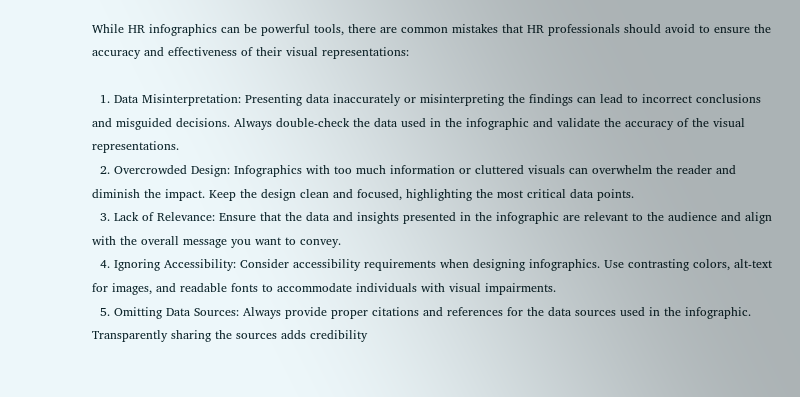While HR infographics can be powerful tools, there are common mistakes that HR professionals should avoid to ensure the accuracy and effectiveness of their visual representations:

  1. Data Misinterpretation: Presenting data inaccurately or misinterpreting the findings can lead to incorrect conclusions and misguided decisions. Always double-check the data used in the infographic and validate the accuracy of the visual representations.
  2. Overcrowded Design: Infographics with too much information or cluttered visuals can overwhelm the reader and diminish the impact. Keep the design clean and focused, highlighting the most critical data points.
  3. Lack of Relevance: Ensure that the data and insights presented in the infographic are relevant to the audience and align with the overall message you want to convey.
  4. Ignoring Accessibility: Consider accessibility requirements when designing infographics. Use contrasting colors, alt-text for images, and readable fonts to accommodate individuals with visual impairments.
  5. Omitting Data Sources: Always provide proper citations and references for the data sources used in the infographic. Transparently sharing the sources adds credibility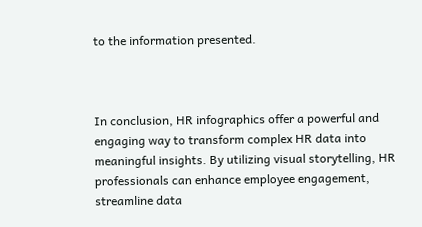to the information presented.



In conclusion, HR infographics offer a powerful and engaging way to transform complex HR data into meaningful insights. By utilizing visual storytelling, HR professionals can enhance employee engagement, streamline data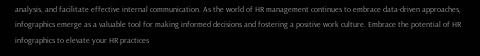analysis, and facilitate effective internal communication. As the world of HR management continues to embrace data-driven approaches, infographics emerge as a valuable tool for making informed decisions and fostering a positive work culture. Embrace the potential of HR infographics to elevate your HR practices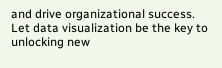and drive organizational success. Let data visualization be the key to unlocking new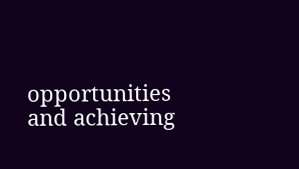opportunities and achieving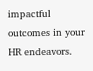impactful outcomes in your HR endeavors.